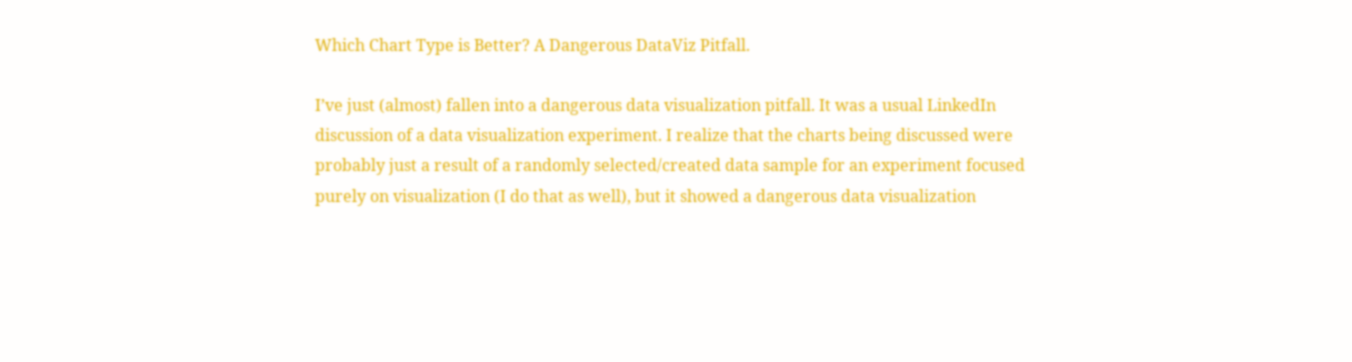Which Chart Type is Better? A Dangerous DataViz Pitfall.

I’ve just (almost) fallen into a dangerous data visualization pitfall. It was a usual LinkedIn discussion of a data visualization experiment. I realize that the charts being discussed were probably just a result of a randomly selected/created data sample for an experiment focused purely on visualization (I do that as well), but it showed a dangerous data visualization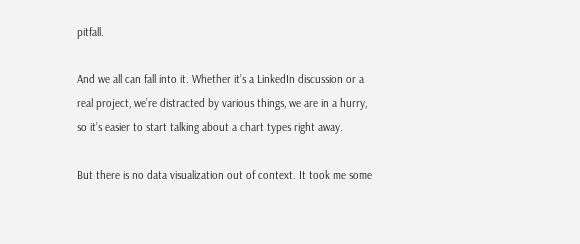pitfall.

And we all can fall into it. Whether it’s a LinkedIn discussion or a real project, we’re distracted by various things, we are in a hurry, so it’s easier to start talking about a chart types right away.

But there is no data visualization out of context. It took me some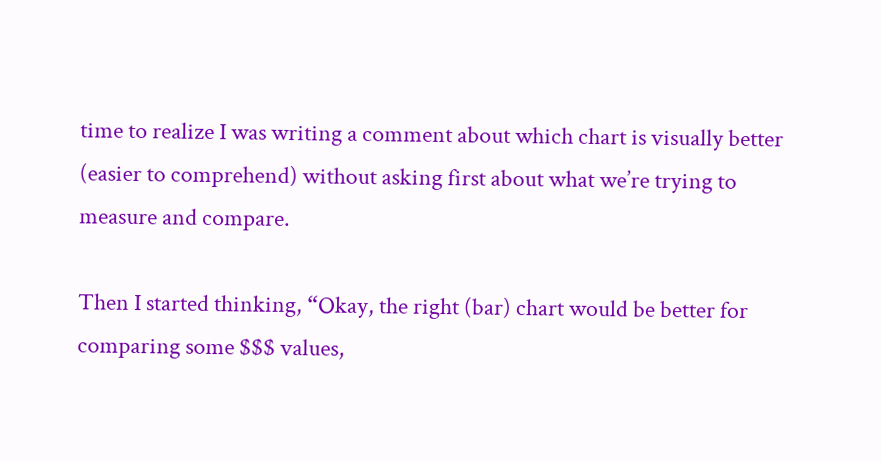time to realize I was writing a comment about which chart is visually better (easier to comprehend) without asking first about what we’re trying to measure and compare.

Then I started thinking, “Okay, the right (bar) chart would be better for comparing some $$$ values,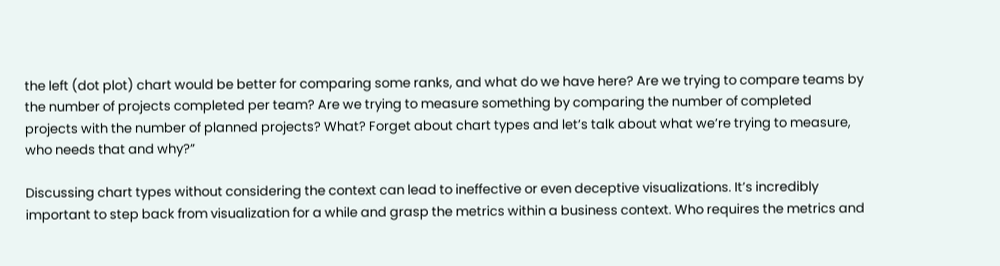the left (dot plot) chart would be better for comparing some ranks, and what do we have here? Are we trying to compare teams by the number of projects completed per team? Are we trying to measure something by comparing the number of completed projects with the number of planned projects? What? Forget about chart types and let’s talk about what we’re trying to measure, who needs that and why?”

Discussing chart types without considering the context can lead to ineffective or even deceptive visualizations. It’s incredibly important to step back from visualization for a while and grasp the metrics within a business context. Who requires the metrics and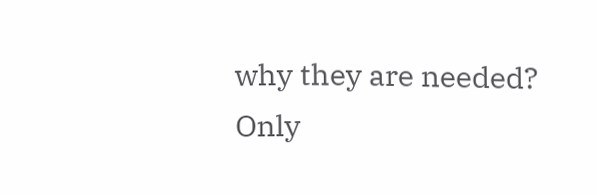why they are needed? Only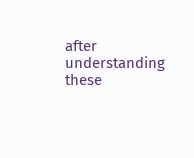after understanding these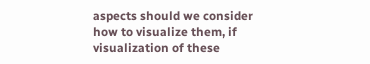aspects should we consider how to visualize them, if visualization of these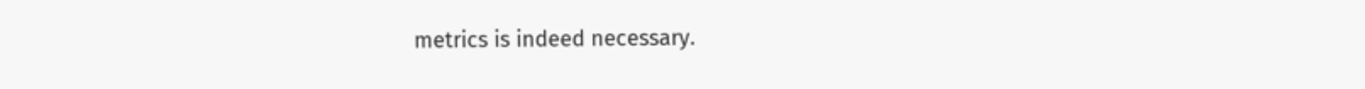metrics is indeed necessary.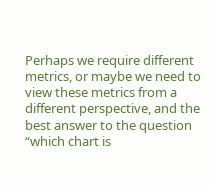Perhaps we require different metrics, or maybe we need to view these metrics from a different perspective, and the best answer to the question “which chart is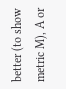better (to show metric M), A or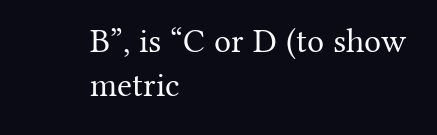B”, is “C or D (to show metric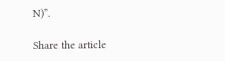N)”.

Share the article